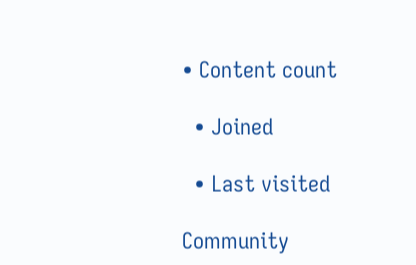• Content count

  • Joined

  • Last visited

Community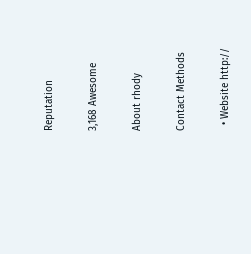Reputation

3,168 Awesome

About rhody

Contact Methods

  • Website http://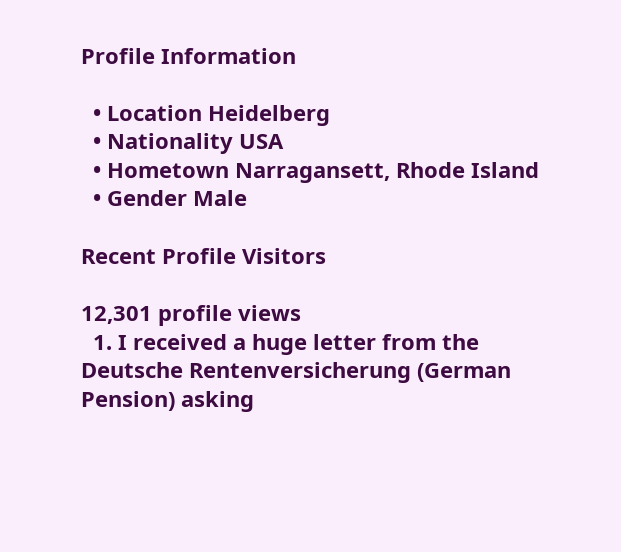Profile Information

  • Location Heidelberg
  • Nationality USA
  • Hometown Narragansett, Rhode Island
  • Gender Male

Recent Profile Visitors

12,301 profile views
  1. I received a huge letter from the Deutsche Rentenversicherung (German Pension) asking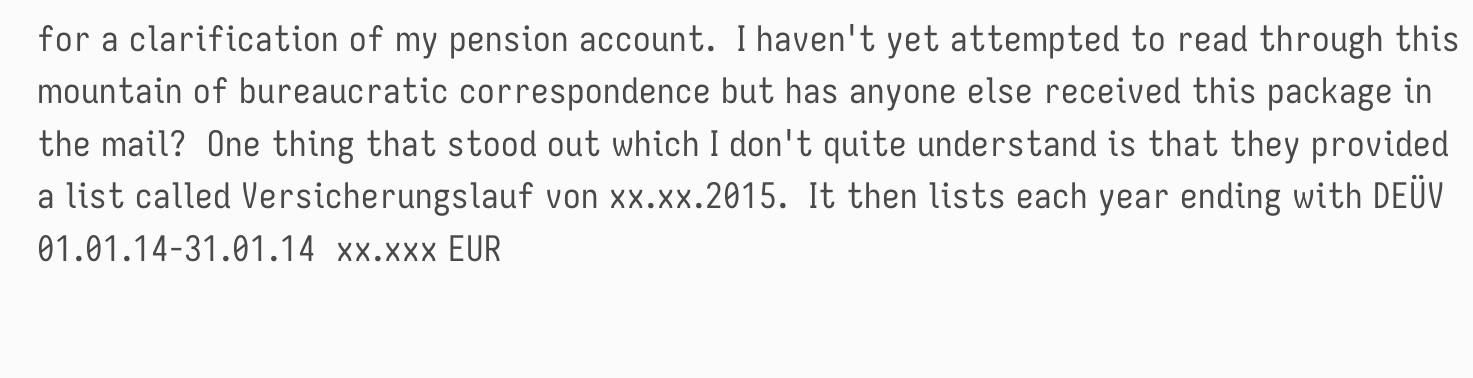for a clarification of my pension account.  I haven't yet attempted to read through this mountain of bureaucratic correspondence but has anyone else received this package in the mail?  One thing that stood out which I don't quite understand is that they provided a list called Versicherungslauf von xx.xx.2015.  It then lists each year ending with DEÜV 01.01.14-31.01.14  xx.xxx EUR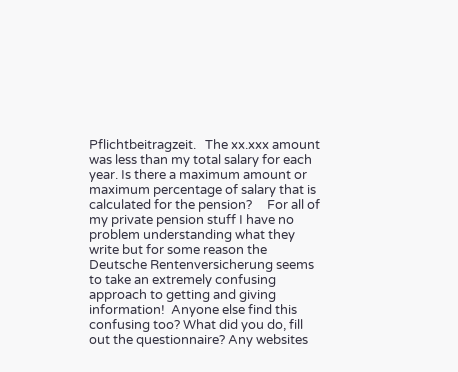Pflichtbeitragzeit.   The xx.xxx amount was less than my total salary for each year. Is there a maximum amount or maximum percentage of salary that is calculated for the pension?     For all of my private pension stuff I have no problem understanding what they write but for some reason the Deutsche Rentenversicherung seems to take an extremely confusing approach to getting and giving information!  Anyone else find this confusing too? What did you do, fill out the questionnaire? Any websites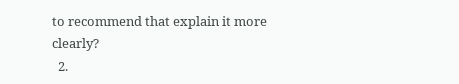to recommend that explain it more clearly?
  2.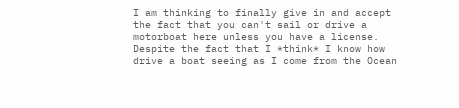I am thinking to finally give in and accept the fact that you can't sail or drive a motorboat here unless you have a license. Despite the fact that I *think* I know how drive a boat seeing as I come from the Ocean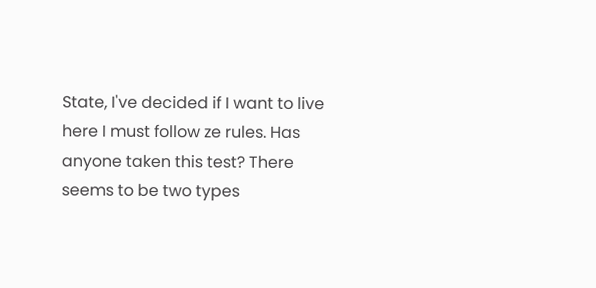State, I've decided if I want to live here I must follow ze rules. Has anyone taken this test? There seems to be two types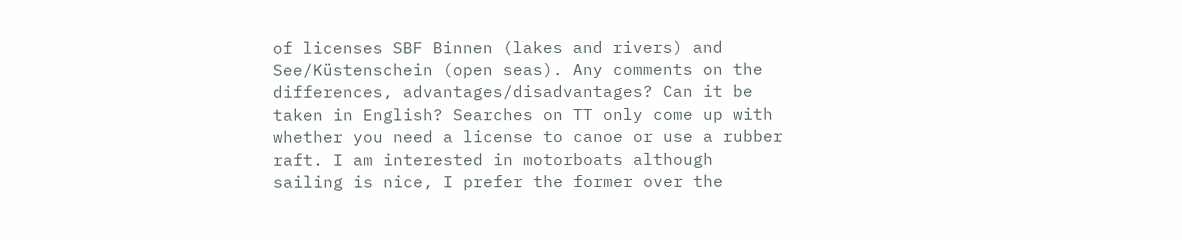of licenses SBF Binnen (lakes and rivers) and See/Küstenschein (open seas). Any comments on the differences, advantages/disadvantages? Can it be taken in English? Searches on TT only come up with whether you need a license to canoe or use a rubber raft. I am interested in motorboats although sailing is nice, I prefer the former over the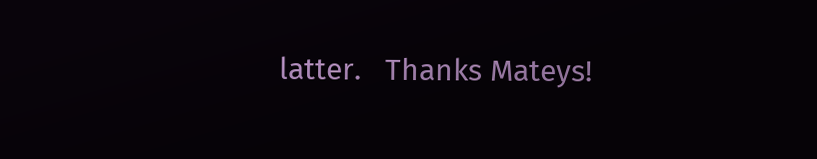latter.   Thanks Mateys!